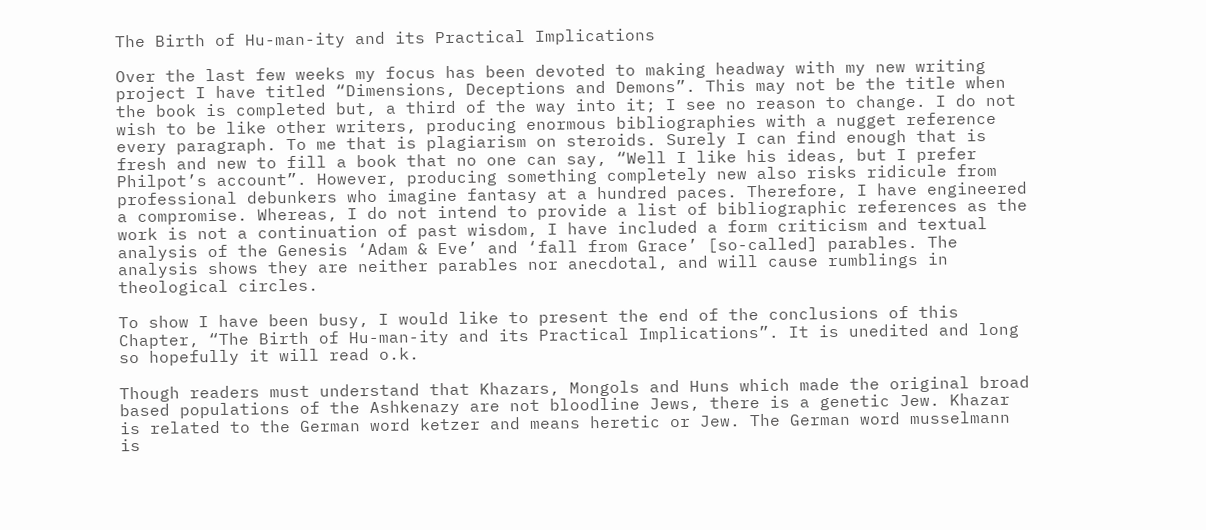The Birth of Hu-man-ity and its Practical Implications

Over the last few weeks my focus has been devoted to making headway with my new writing project I have titled “Dimensions, Deceptions and Demons”. This may not be the title when the book is completed but, a third of the way into it; I see no reason to change. I do not wish to be like other writers, producing enormous bibliographies with a nugget reference every paragraph. To me that is plagiarism on steroids. Surely I can find enough that is fresh and new to fill a book that no one can say, “Well I like his ideas, but I prefer Philpot’s account”. However, producing something completely new also risks ridicule from professional debunkers who imagine fantasy at a hundred paces. Therefore, I have engineered a compromise. Whereas, I do not intend to provide a list of bibliographic references as the work is not a continuation of past wisdom, I have included a form criticism and textual analysis of the Genesis ‘Adam & Eve’ and ‘fall from Grace’ [so-called] parables. The analysis shows they are neither parables nor anecdotal, and will cause rumblings in theological circles.

To show I have been busy, I would like to present the end of the conclusions of this Chapter, “The Birth of Hu-man-ity and its Practical Implications”. It is unedited and long so hopefully it will read o.k.

Though readers must understand that Khazars, Mongols and Huns which made the original broad based populations of the Ashkenazy are not bloodline Jews, there is a genetic Jew. Khazar is related to the German word ketzer and means heretic or Jew. The German word musselmann is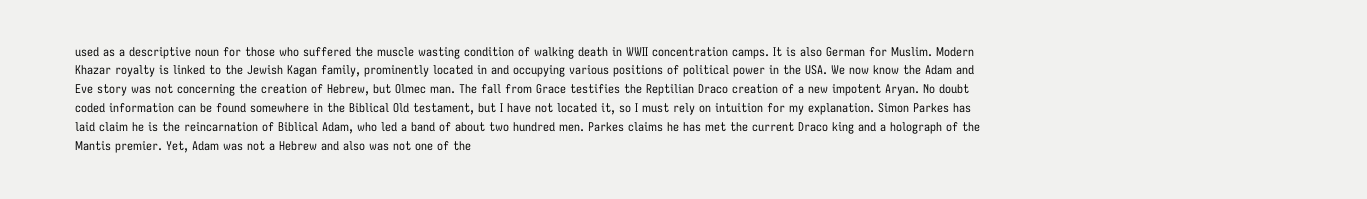used as a descriptive noun for those who suffered the muscle wasting condition of walking death in WWII concentration camps. It is also German for Muslim. Modern Khazar royalty is linked to the Jewish Kagan family, prominently located in and occupying various positions of political power in the USA. We now know the Adam and Eve story was not concerning the creation of Hebrew, but Olmec man. The fall from Grace testifies the Reptilian Draco creation of a new impotent Aryan. No doubt coded information can be found somewhere in the Biblical Old testament, but I have not located it, so I must rely on intuition for my explanation. Simon Parkes has laid claim he is the reincarnation of Biblical Adam, who led a band of about two hundred men. Parkes claims he has met the current Draco king and a holograph of the Mantis premier. Yet, Adam was not a Hebrew and also was not one of the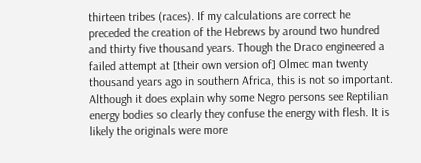thirteen tribes (races). If my calculations are correct he preceded the creation of the Hebrews by around two hundred and thirty five thousand years. Though the Draco engineered a failed attempt at [their own version of] Olmec man twenty thousand years ago in southern Africa, this is not so important. Although it does explain why some Negro persons see Reptilian energy bodies so clearly they confuse the energy with flesh. It is likely the originals were more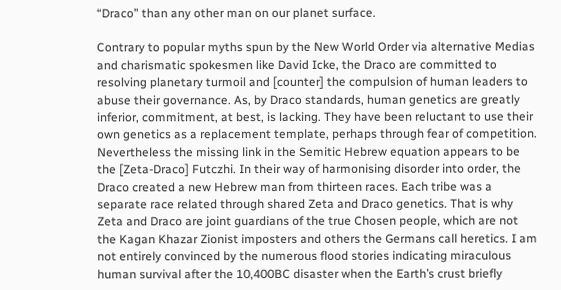“Draco” than any other man on our planet surface.

Contrary to popular myths spun by the New World Order via alternative Medias and charismatic spokesmen like David Icke, the Draco are committed to resolving planetary turmoil and [counter] the compulsion of human leaders to abuse their governance. As, by Draco standards, human genetics are greatly inferior, commitment, at best, is lacking. They have been reluctant to use their own genetics as a replacement template, perhaps through fear of competition. Nevertheless the missing link in the Semitic Hebrew equation appears to be the [Zeta-Draco] Futczhi. In their way of harmonising disorder into order, the Draco created a new Hebrew man from thirteen races. Each tribe was a separate race related through shared Zeta and Draco genetics. That is why Zeta and Draco are joint guardians of the true Chosen people, which are not the Kagan Khazar Zionist imposters and others the Germans call heretics. I am not entirely convinced by the numerous flood stories indicating miraculous human survival after the 10,400BC disaster when the Earth’s crust briefly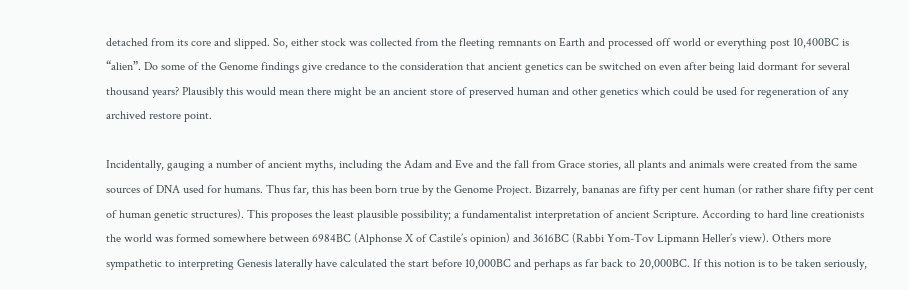detached from its core and slipped. So, either stock was collected from the fleeting remnants on Earth and processed off world or everything post 10,400BC is “alien”. Do some of the Genome findings give credance to the consideration that ancient genetics can be switched on even after being laid dormant for several thousand years? Plausibly this would mean there might be an ancient store of preserved human and other genetics which could be used for regeneration of any archived restore point.

Incidentally, gauging a number of ancient myths, including the Adam and Eve and the fall from Grace stories, all plants and animals were created from the same sources of DNA used for humans. Thus far, this has been born true by the Genome Project. Bizarrely, bananas are fifty per cent human (or rather share fifty per cent of human genetic structures). This proposes the least plausible possibility; a fundamentalist interpretation of ancient Scripture. According to hard line creationists the world was formed somewhere between 6984BC (Alphonse X of Castile’s opinion) and 3616BC (Rabbi Yom-Tov Lipmann Heller’s view). Others more sympathetic to interpreting Genesis laterally have calculated the start before 10,000BC and perhaps as far back to 20,000BC. If this notion is to be taken seriously,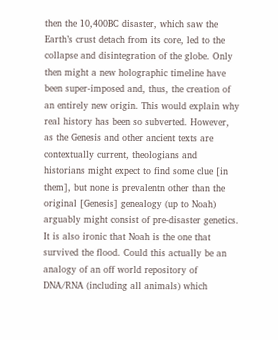then the 10,400BC disaster, which saw the Earth’s crust detach from its core, led to the collapse and disintegration of the globe. Only then might a new holographic timeline have been super-imposed and, thus, the creation of an entirely new origin. This would explain why real history has been so subverted. However, as the Genesis and other ancient texts are contextually current, theologians and historians might expect to find some clue [in them], but none is prevalentn other than the original [Genesis] genealogy (up to Noah) arguably might consist of pre-disaster genetics. It is also ironic that Noah is the one that survived the flood. Could this actually be an analogy of an off world repository of DNA/RNA (including all animals) which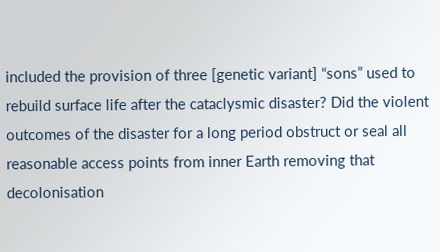included the provision of three [genetic variant] “sons” used to rebuild surface life after the cataclysmic disaster? Did the violent outcomes of the disaster for a long period obstruct or seal all reasonable access points from inner Earth removing that decolonisation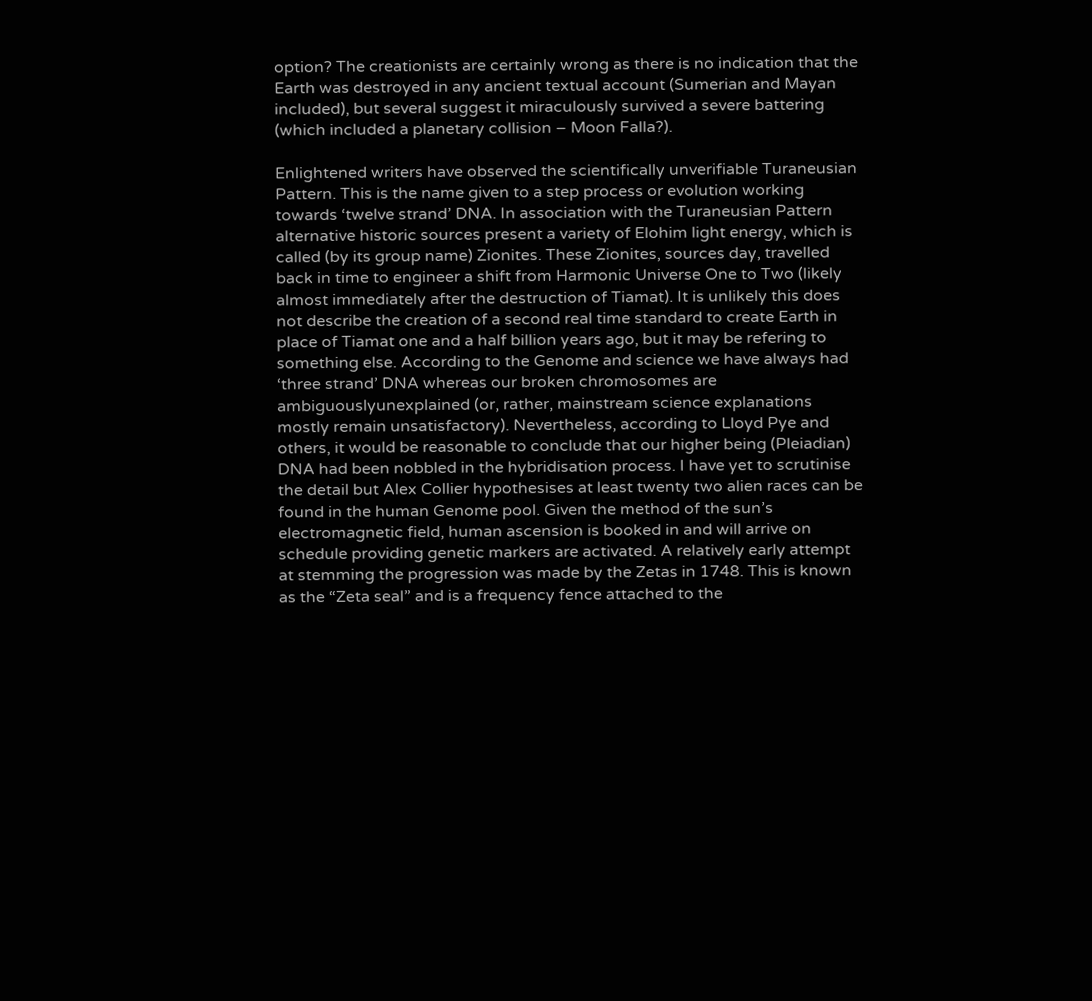option? The creationists are certainly wrong as there is no indication that the Earth was destroyed in any ancient textual account (Sumerian and Mayan included), but several suggest it miraculously survived a severe battering (which included a planetary collision – Moon Falla?).

Enlightened writers have observed the scientifically unverifiable Turaneusian Pattern. This is the name given to a step process or evolution working towards ‘twelve strand’ DNA. In association with the Turaneusian Pattern alternative historic sources present a variety of Elohim light energy, which is called (by its group name) Zionites. These Zionites, sources day, travelled back in time to engineer a shift from Harmonic Universe One to Two (likely almost immediately after the destruction of Tiamat). It is unlikely this does not describe the creation of a second real time standard to create Earth in place of Tiamat one and a half billion years ago, but it may be refering to something else. According to the Genome and science we have always had ‘three strand’ DNA whereas our broken chromosomes are ambiguouslyunexplained (or, rather, mainstream science explanations mostly remain unsatisfactory). Nevertheless, according to Lloyd Pye and others, it would be reasonable to conclude that our higher being (Pleiadian) DNA had been nobbled in the hybridisation process. I have yet to scrutinise the detail but Alex Collier hypothesises at least twenty two alien races can be found in the human Genome pool. Given the method of the sun’s electromagnetic field, human ascension is booked in and will arrive on schedule providing genetic markers are activated. A relatively early attempt at stemming the progression was made by the Zetas in 1748. This is known as the “Zeta seal” and is a frequency fence attached to the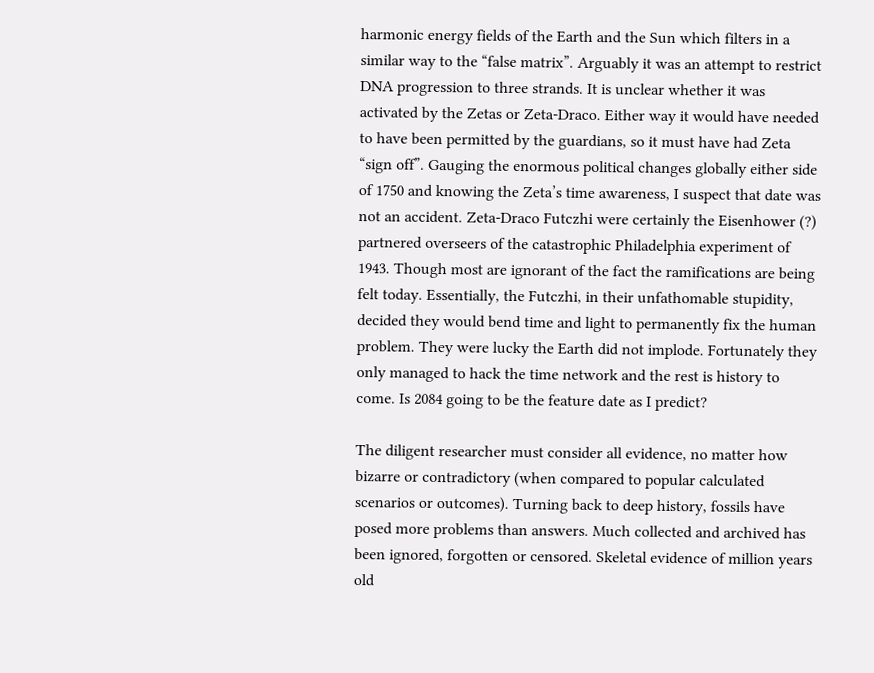harmonic energy fields of the Earth and the Sun which filters in a similar way to the “false matrix”. Arguably it was an attempt to restrict DNA progression to three strands. It is unclear whether it was activated by the Zetas or Zeta-Draco. Either way it would have needed to have been permitted by the guardians, so it must have had Zeta “sign off”. Gauging the enormous political changes globally either side of 1750 and knowing the Zeta’s time awareness, I suspect that date was not an accident. Zeta-Draco Futczhi were certainly the Eisenhower (?) partnered overseers of the catastrophic Philadelphia experiment of 1943. Though most are ignorant of the fact the ramifications are being felt today. Essentially, the Futczhi, in their unfathomable stupidity, decided they would bend time and light to permanently fix the human problem. They were lucky the Earth did not implode. Fortunately they only managed to hack the time network and the rest is history to come. Is 2084 going to be the feature date as I predict?

The diligent researcher must consider all evidence, no matter how bizarre or contradictory (when compared to popular calculated scenarios or outcomes). Turning back to deep history, fossils have posed more problems than answers. Much collected and archived has been ignored, forgotten or censored. Skeletal evidence of million years old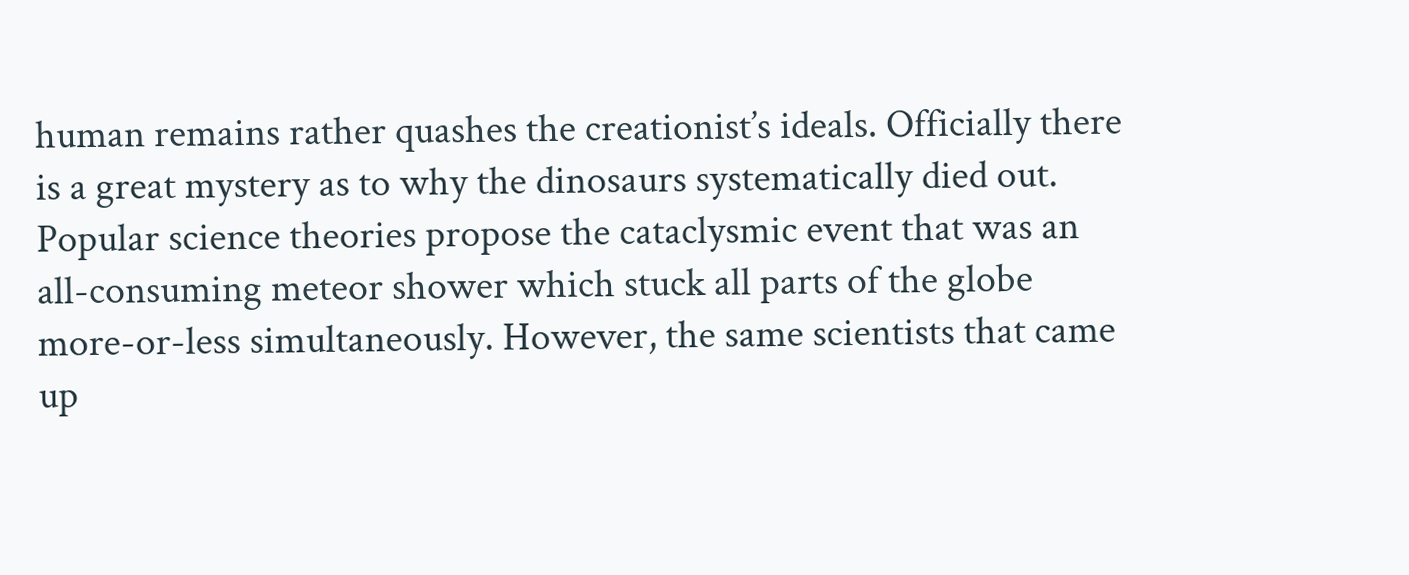human remains rather quashes the creationist’s ideals. Officially there is a great mystery as to why the dinosaurs systematically died out. Popular science theories propose the cataclysmic event that was an all-consuming meteor shower which stuck all parts of the globe more-or-less simultaneously. However, the same scientists that came up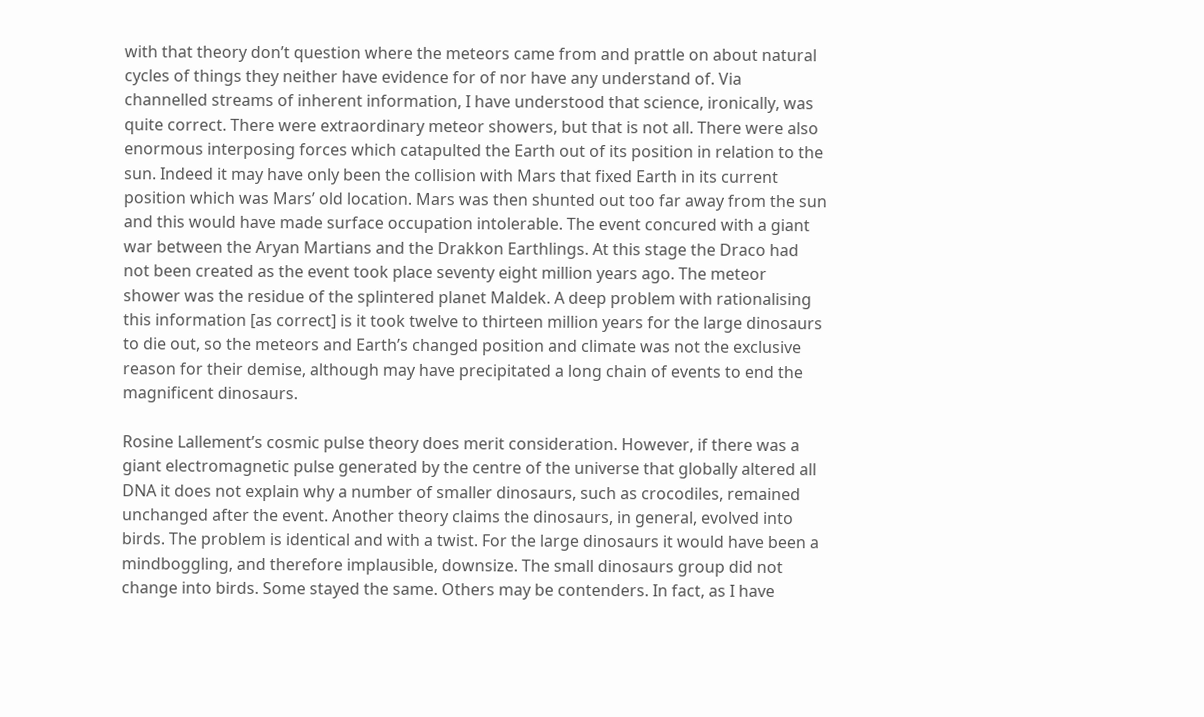with that theory don’t question where the meteors came from and prattle on about natural cycles of things they neither have evidence for of nor have any understand of. Via channelled streams of inherent information, I have understood that science, ironically, was quite correct. There were extraordinary meteor showers, but that is not all. There were also enormous interposing forces which catapulted the Earth out of its position in relation to the sun. Indeed it may have only been the collision with Mars that fixed Earth in its current position which was Mars’ old location. Mars was then shunted out too far away from the sun and this would have made surface occupation intolerable. The event concured with a giant war between the Aryan Martians and the Drakkon Earthlings. At this stage the Draco had not been created as the event took place seventy eight million years ago. The meteor shower was the residue of the splintered planet Maldek. A deep problem with rationalising this information [as correct] is it took twelve to thirteen million years for the large dinosaurs to die out, so the meteors and Earth’s changed position and climate was not the exclusive reason for their demise, although may have precipitated a long chain of events to end the magnificent dinosaurs.

Rosine Lallement’s cosmic pulse theory does merit consideration. However, if there was a giant electromagnetic pulse generated by the centre of the universe that globally altered all DNA it does not explain why a number of smaller dinosaurs, such as crocodiles, remained unchanged after the event. Another theory claims the dinosaurs, in general, evolved into birds. The problem is identical and with a twist. For the large dinosaurs it would have been a mindboggling, and therefore implausible, downsize. The small dinosaurs group did not change into birds. Some stayed the same. Others may be contenders. In fact, as I have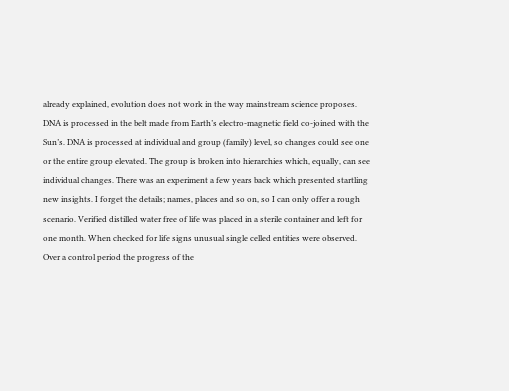already explained, evolution does not work in the way mainstream science proposes. DNA is processed in the belt made from Earth’s electro-magnetic field co-joined with the Sun’s. DNA is processed at individual and group (family) level, so changes could see one or the entire group elevated. The group is broken into hierarchies which, equally, can see individual changes. There was an experiment a few years back which presented startling new insights. I forget the details; names, places and so on, so I can only offer a rough scenario. Verified distilled water free of life was placed in a sterile container and left for one month. When checked for life signs unusual single celled entities were observed. Over a control period the progress of the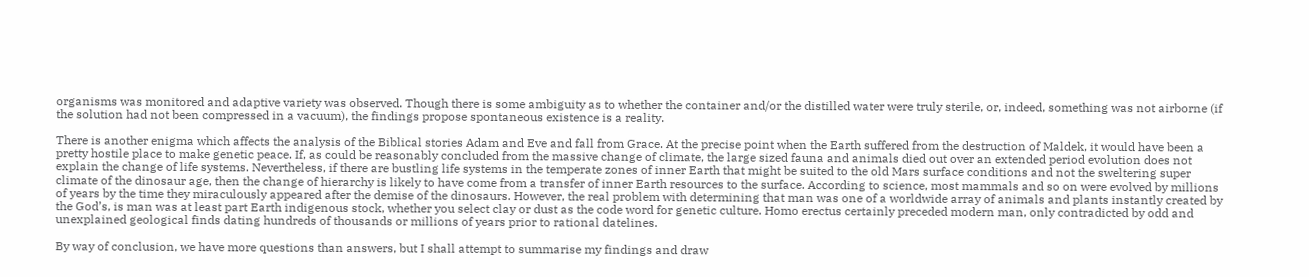organisms was monitored and adaptive variety was observed. Though there is some ambiguity as to whether the container and/or the distilled water were truly sterile, or, indeed, something was not airborne (if the solution had not been compressed in a vacuum), the findings propose spontaneous existence is a reality.

There is another enigma which affects the analysis of the Biblical stories Adam and Eve and fall from Grace. At the precise point when the Earth suffered from the destruction of Maldek, it would have been a pretty hostile place to make genetic peace. If, as could be reasonably concluded from the massive change of climate, the large sized fauna and animals died out over an extended period evolution does not explain the change of life systems. Nevertheless, if there are bustling life systems in the temperate zones of inner Earth that might be suited to the old Mars surface conditions and not the sweltering super climate of the dinosaur age, then the change of hierarchy is likely to have come from a transfer of inner Earth resources to the surface. According to science, most mammals and so on were evolved by millions of years by the time they miraculously appeared after the demise of the dinosaurs. However, the real problem with determining that man was one of a worldwide array of animals and plants instantly created by the God’s, is man was at least part Earth indigenous stock, whether you select clay or dust as the code word for genetic culture. Homo erectus certainly preceded modern man, only contradicted by odd and unexplained geological finds dating hundreds of thousands or millions of years prior to rational datelines.

By way of conclusion, we have more questions than answers, but I shall attempt to summarise my findings and draw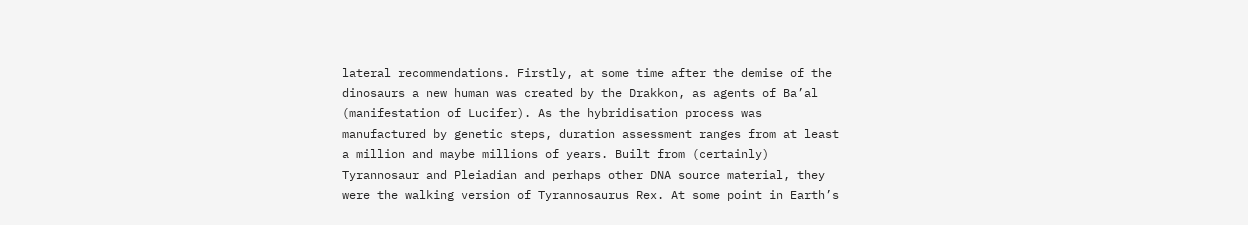lateral recommendations. Firstly, at some time after the demise of the dinosaurs a new human was created by the Drakkon, as agents of Ba’al (manifestation of Lucifer). As the hybridisation process was manufactured by genetic steps, duration assessment ranges from at least a million and maybe millions of years. Built from (certainly) Tyrannosaur and Pleiadian and perhaps other DNA source material, they were the walking version of Tyrannosaurus Rex. At some point in Earth’s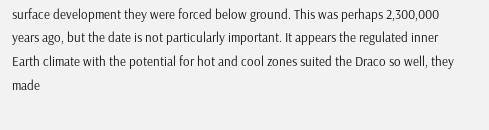surface development they were forced below ground. This was perhaps 2,300,000 years ago, but the date is not particularly important. It appears the regulated inner Earth climate with the potential for hot and cool zones suited the Draco so well, they made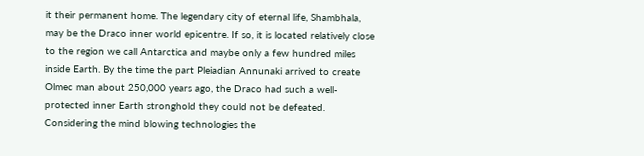it their permanent home. The legendary city of eternal life, Shambhala, may be the Draco inner world epicentre. If so, it is located relatively close to the region we call Antarctica and maybe only a few hundred miles inside Earth. By the time the part Pleiadian Annunaki arrived to create Olmec man about 250,000 years ago, the Draco had such a well-protected inner Earth stronghold they could not be defeated. Considering the mind blowing technologies the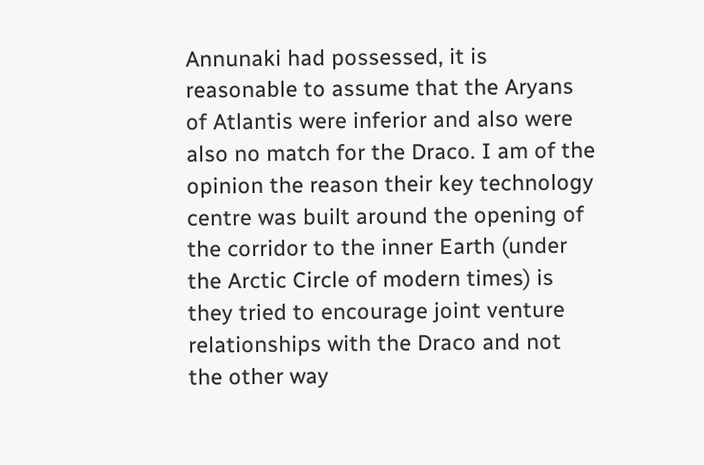Annunaki had possessed, it is reasonable to assume that the Aryans of Atlantis were inferior and also were also no match for the Draco. I am of the opinion the reason their key technology centre was built around the opening of the corridor to the inner Earth (under the Arctic Circle of modern times) is they tried to encourage joint venture relationships with the Draco and not the other way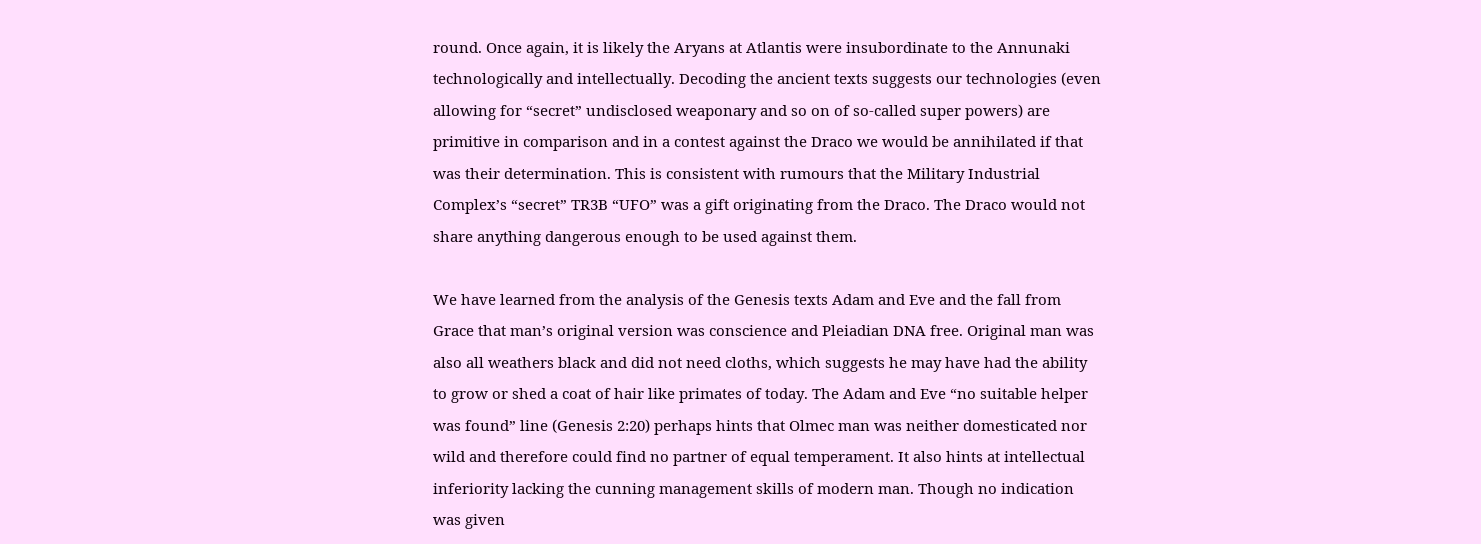round. Once again, it is likely the Aryans at Atlantis were insubordinate to the Annunaki technologically and intellectually. Decoding the ancient texts suggests our technologies (even allowing for “secret” undisclosed weaponary and so on of so-called super powers) are primitive in comparison and in a contest against the Draco we would be annihilated if that was their determination. This is consistent with rumours that the Military Industrial Complex’s “secret” TR3B “UFO” was a gift originating from the Draco. The Draco would not share anything dangerous enough to be used against them.

We have learned from the analysis of the Genesis texts Adam and Eve and the fall from Grace that man’s original version was conscience and Pleiadian DNA free. Original man was also all weathers black and did not need cloths, which suggests he may have had the ability to grow or shed a coat of hair like primates of today. The Adam and Eve “no suitable helper was found” line (Genesis 2:20) perhaps hints that Olmec man was neither domesticated nor wild and therefore could find no partner of equal temperament. It also hints at intellectual inferiority lacking the cunning management skills of modern man. Though no indication was given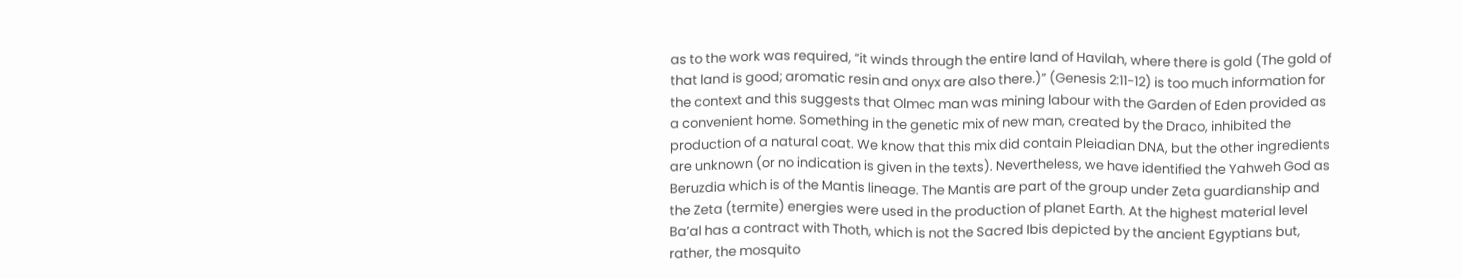as to the work was required, “it winds through the entire land of Havilah, where there is gold (The gold of that land is good; aromatic resin and onyx are also there.)” (Genesis 2:11-12) is too much information for the context and this suggests that Olmec man was mining labour with the Garden of Eden provided as a convenient home. Something in the genetic mix of new man, created by the Draco, inhibited the production of a natural coat. We know that this mix did contain Pleiadian DNA, but the other ingredients are unknown (or no indication is given in the texts). Nevertheless, we have identified the Yahweh God as Beruzdia which is of the Mantis lineage. The Mantis are part of the group under Zeta guardianship and the Zeta (termite) energies were used in the production of planet Earth. At the highest material level Ba’al has a contract with Thoth, which is not the Sacred Ibis depicted by the ancient Egyptians but, rather, the mosquito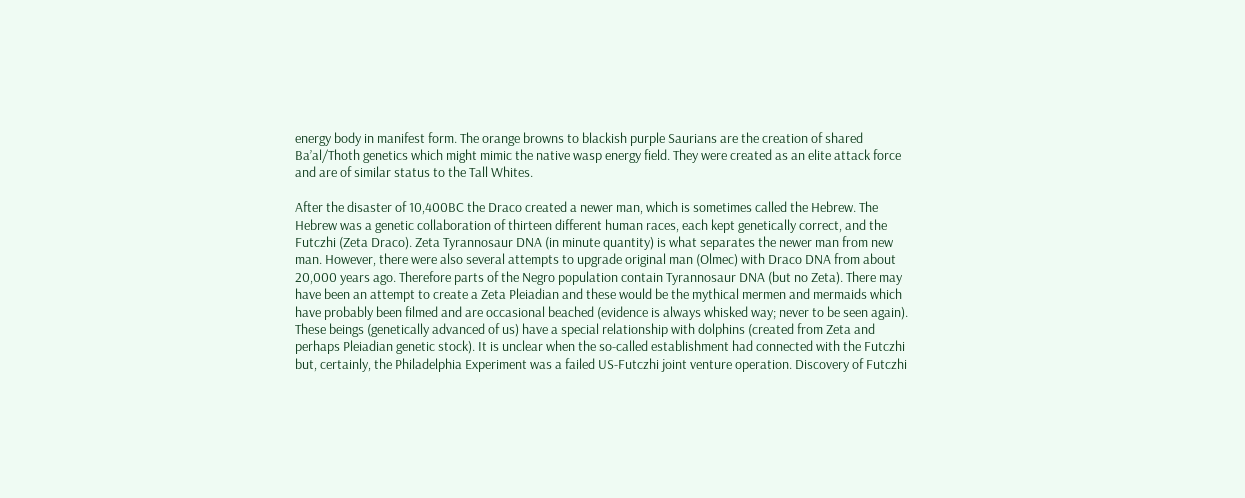energy body in manifest form. The orange browns to blackish purple Saurians are the creation of shared Ba’al/Thoth genetics which might mimic the native wasp energy field. They were created as an elite attack force and are of similar status to the Tall Whites.

After the disaster of 10,400BC the Draco created a newer man, which is sometimes called the Hebrew. The Hebrew was a genetic collaboration of thirteen different human races, each kept genetically correct, and the Futczhi (Zeta Draco). Zeta Tyrannosaur DNA (in minute quantity) is what separates the newer man from new man. However, there were also several attempts to upgrade original man (Olmec) with Draco DNA from about 20,000 years ago. Therefore parts of the Negro population contain Tyrannosaur DNA (but no Zeta). There may have been an attempt to create a Zeta Pleiadian and these would be the mythical mermen and mermaids which have probably been filmed and are occasional beached (evidence is always whisked way; never to be seen again). These beings (genetically advanced of us) have a special relationship with dolphins (created from Zeta and perhaps Pleiadian genetic stock). It is unclear when the so-called establishment had connected with the Futczhi but, certainly, the Philadelphia Experiment was a failed US-Futczhi joint venture operation. Discovery of Futczhi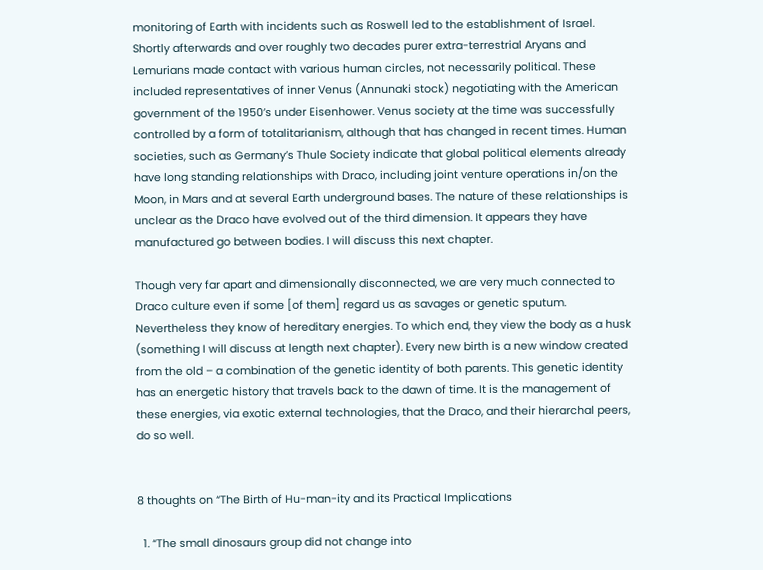monitoring of Earth with incidents such as Roswell led to the establishment of Israel. Shortly afterwards and over roughly two decades purer extra-terrestrial Aryans and Lemurians made contact with various human circles, not necessarily political. These included representatives of inner Venus (Annunaki stock) negotiating with the American government of the 1950’s under Eisenhower. Venus society at the time was successfully controlled by a form of totalitarianism, although that has changed in recent times. Human societies, such as Germany’s Thule Society indicate that global political elements already have long standing relationships with Draco, including joint venture operations in/on the Moon, in Mars and at several Earth underground bases. The nature of these relationships is unclear as the Draco have evolved out of the third dimension. It appears they have manufactured go between bodies. I will discuss this next chapter.

Though very far apart and dimensionally disconnected, we are very much connected to Draco culture even if some [of them] regard us as savages or genetic sputum. Nevertheless they know of hereditary energies. To which end, they view the body as a husk (something I will discuss at length next chapter). Every new birth is a new window created from the old – a combination of the genetic identity of both parents. This genetic identity has an energetic history that travels back to the dawn of time. It is the management of these energies, via exotic external technologies, that the Draco, and their hierarchal peers, do so well.


8 thoughts on “The Birth of Hu-man-ity and its Practical Implications

  1. “The small dinosaurs group did not change into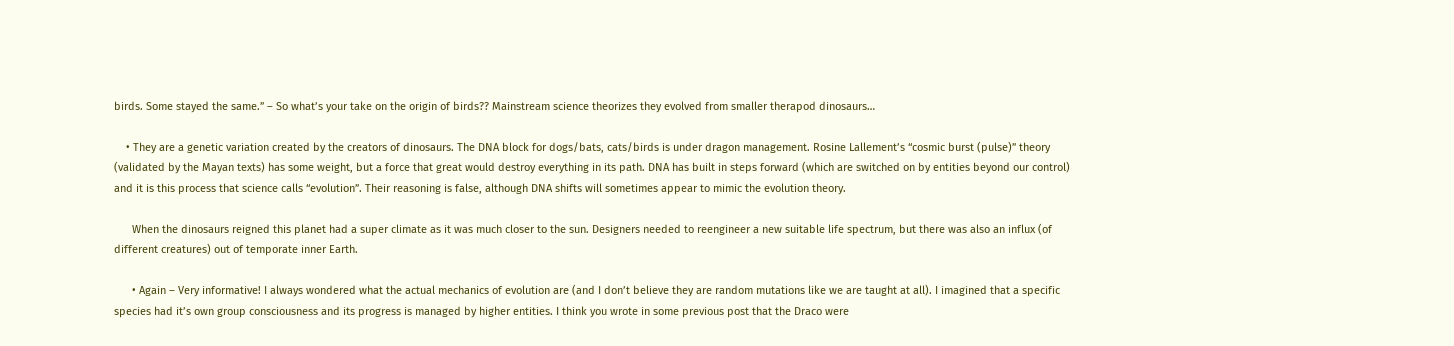birds. Some stayed the same.” – So what’s your take on the origin of birds?? Mainstream science theorizes they evolved from smaller therapod dinosaurs…

    • They are a genetic variation created by the creators of dinosaurs. The DNA block for dogs/bats, cats/birds is under dragon management. Rosine Lallement’s “cosmic burst (pulse)” theory (validated by the Mayan texts) has some weight, but a force that great would destroy everything in its path. DNA has built in steps forward (which are switched on by entities beyond our control) and it is this process that science calls “evolution”. Their reasoning is false, although DNA shifts will sometimes appear to mimic the evolution theory.

      When the dinosaurs reigned this planet had a super climate as it was much closer to the sun. Designers needed to reengineer a new suitable life spectrum, but there was also an influx (of different creatures) out of temporate inner Earth.

      • Again – Very informative! I always wondered what the actual mechanics of evolution are (and I don’t believe they are random mutations like we are taught at all). I imagined that a specific species had it’s own group consciousness and its progress is managed by higher entities. I think you wrote in some previous post that the Draco were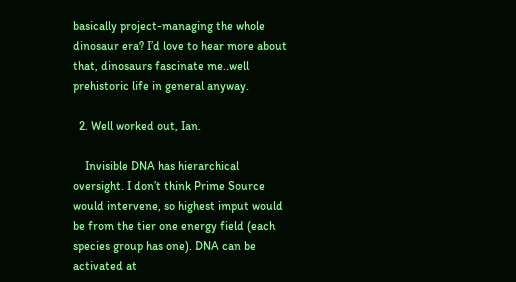basically project-managing the whole dinosaur era? I’d love to hear more about that, dinosaurs fascinate me..well prehistoric life in general anyway.

  2. Well worked out, Ian.

    Invisible DNA has hierarchical oversight. I don’t think Prime Source would intervene, so highest imput would be from the tier one energy field (each species group has one). DNA can be activated at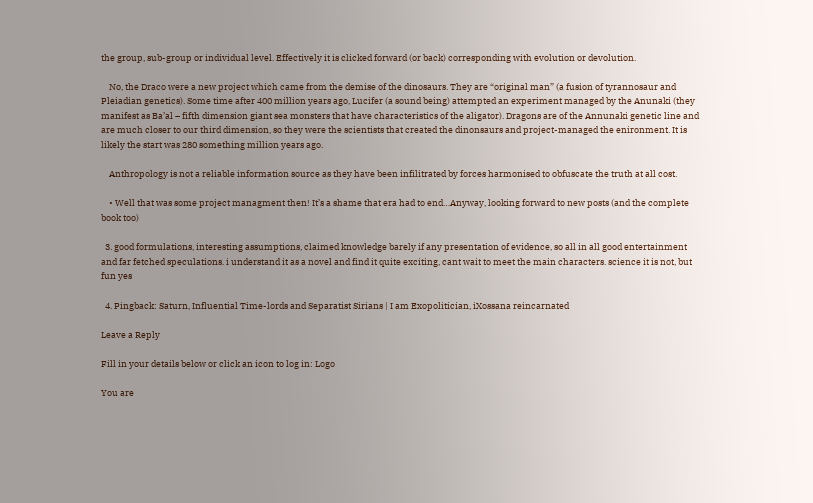the group, sub-group or individual level. Effectively it is clicked forward (or back) corresponding with evolution or devolution.

    No, the Draco were a new project which came from the demise of the dinosaurs. They are “original man” (a fusion of tyrannosaur and Pleiadian genetics). Some time after 400 million years ago, Lucifer (a sound being) attempted an experiment managed by the Anunaki (they manifest as Ba’al – fifth dimension giant sea monsters that have characteristics of the aligator). Dragons are of the Annunaki genetic line and are much closer to our third dimension, so they were the scientists that created the dinonsaurs and project-managed the enironment. It is likely the start was 280 something million years ago.

    Anthropology is not a reliable information source as they have been infilitrated by forces harmonised to obfuscate the truth at all cost.

    • Well that was some project managment then! It’s a shame that era had to end…Anyway, looking forward to new posts (and the complete book too)

  3. good formulations, interesting assumptions, claimed knowledge barely if any presentation of evidence, so all in all good entertainment and far fetched speculations. i understand it as a novel and find it quite exciting, cant wait to meet the main characters. science it is not, but fun yes

  4. Pingback: Saturn, Influential Time-lords and Separatist Sirians | I am Exopolitician, iXossana reincarnated

Leave a Reply

Fill in your details below or click an icon to log in: Logo

You are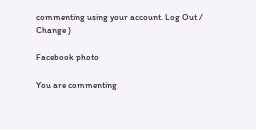commenting using your account. Log Out /  Change )

Facebook photo

You are commenting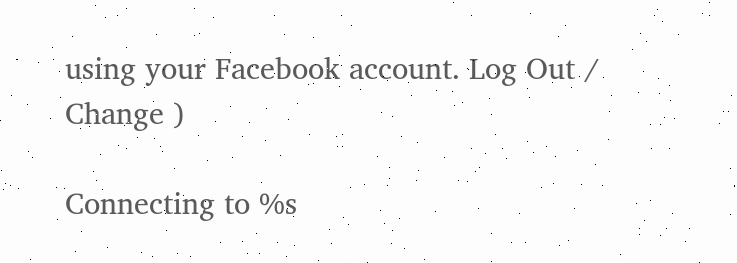using your Facebook account. Log Out /  Change )

Connecting to %s